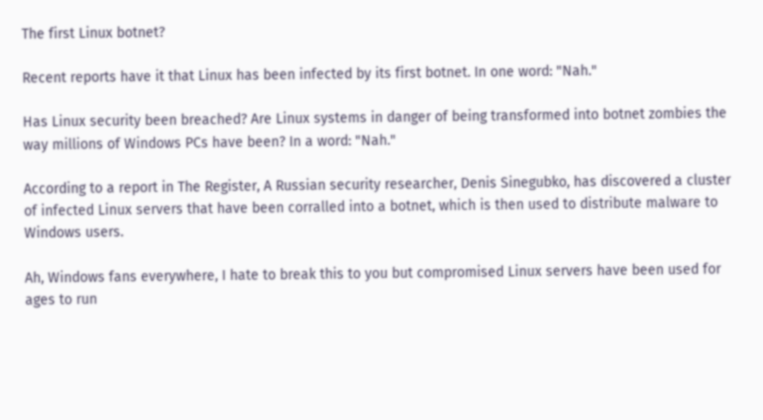The first Linux botnet?

Recent reports have it that Linux has been infected by its first botnet. In one word: "Nah."

Has Linux security been breached? Are Linux systems in danger of being transformed into botnet zombies the way millions of Windows PCs have been? In a word: "Nah."

According to a report in The Register, A Russian security researcher, Denis Sinegubko, has discovered a cluster of infected Linux servers that have been corralled into a botnet, which is then used to distribute malware to Windows users.

Ah, Windows fans everywhere, I hate to break this to you but compromised Linux servers have been used for ages to run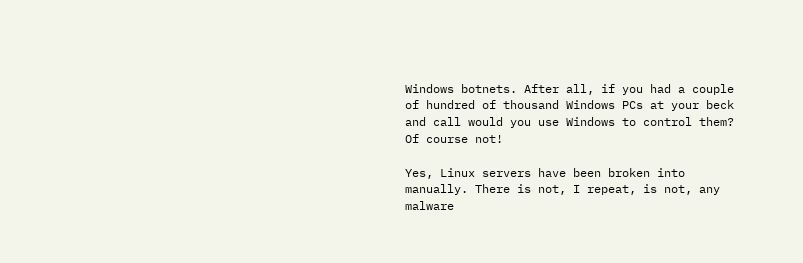Windows botnets. After all, if you had a couple of hundred of thousand Windows PCs at your beck and call would you use Windows to control them? Of course not!

Yes, Linux servers have been broken into manually. There is not, I repeat, is not, any malware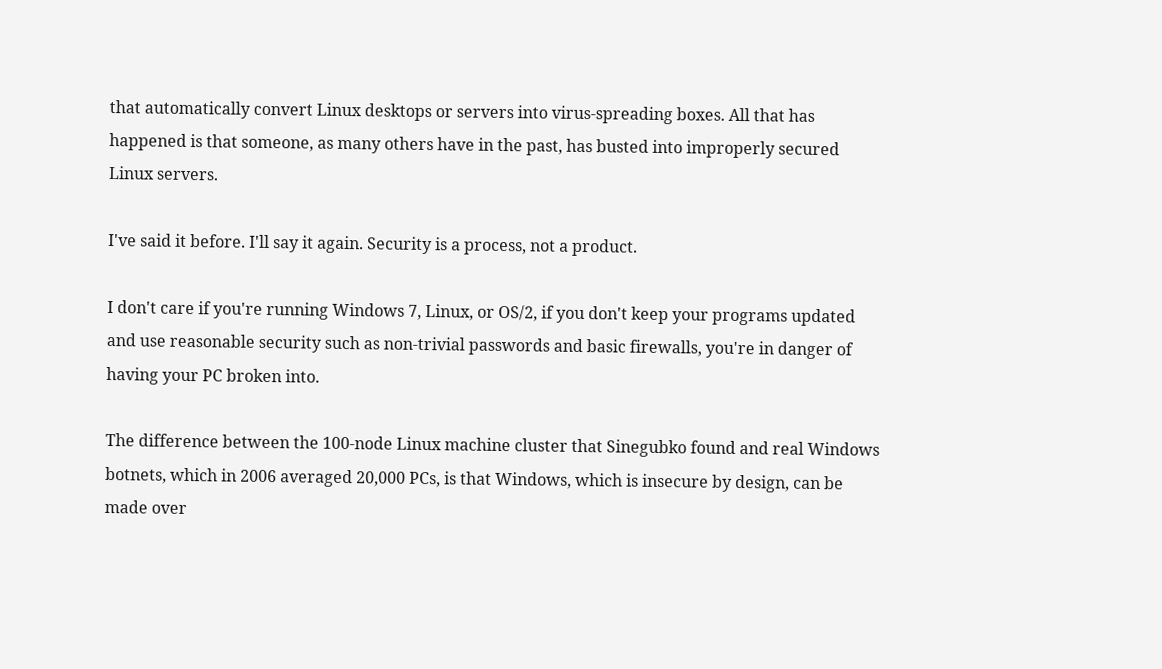that automatically convert Linux desktops or servers into virus-spreading boxes. All that has happened is that someone, as many others have in the past, has busted into improperly secured Linux servers.

I've said it before. I'll say it again. Security is a process, not a product.

I don't care if you're running Windows 7, Linux, or OS/2, if you don't keep your programs updated and use reasonable security such as non-trivial passwords and basic firewalls, you're in danger of having your PC broken into.

The difference between the 100-node Linux machine cluster that Sinegubko found and real Windows botnets, which in 2006 averaged 20,000 PCs, is that Windows, which is insecure by design, can be made over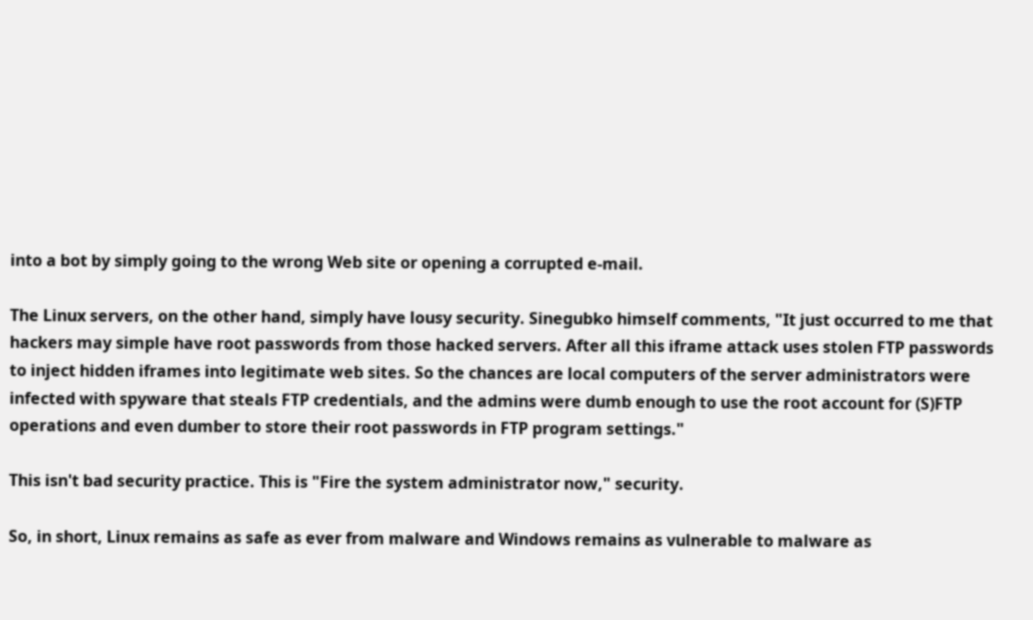into a bot by simply going to the wrong Web site or opening a corrupted e-mail.

The Linux servers, on the other hand, simply have lousy security. Sinegubko himself comments, "It just occurred to me that hackers may simple have root passwords from those hacked servers. After all this iframe attack uses stolen FTP passwords to inject hidden iframes into legitimate web sites. So the chances are local computers of the server administrators were infected with spyware that steals FTP credentials, and the admins were dumb enough to use the root account for (S)FTP operations and even dumber to store their root passwords in FTP program settings."

This isn't bad security practice. This is "Fire the system administrator now," security.

So, in short, Linux remains as safe as ever from malware and Windows remains as vulnerable to malware as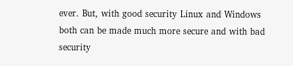ever. But, with good security Linux and Windows both can be made much more secure and with bad security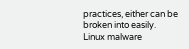practices, either can be broken into easily. Linux malware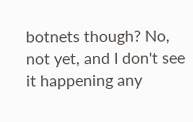botnets though? No, not yet, and I don't see it happening any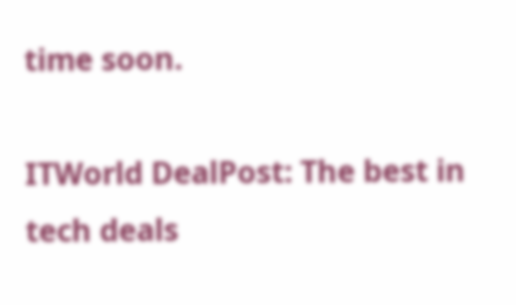time soon.

ITWorld DealPost: The best in tech deals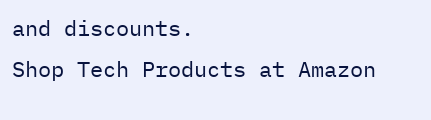and discounts.
Shop Tech Products at Amazon